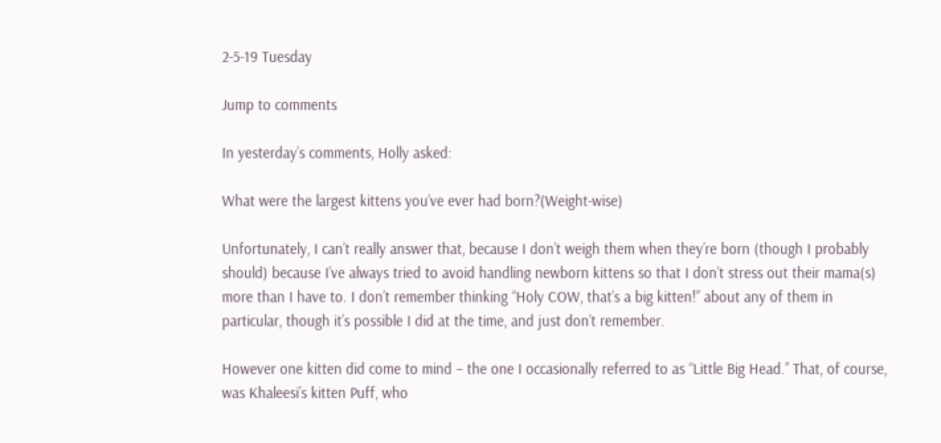2-5-19 Tuesday

Jump to comments

In yesterday’s comments, Holly asked:

What were the largest kittens you’ve ever had born?(Weight-wise)

Unfortunately, I can’t really answer that, because I don’t weigh them when they’re born (though I probably should) because I’ve always tried to avoid handling newborn kittens so that I don’t stress out their mama(s) more than I have to. I don’t remember thinking “Holy COW, that’s a big kitten!” about any of them in particular, though it’s possible I did at the time, and just don’t remember.

However one kitten did come to mind – the one I occasionally referred to as “Little Big Head.” That, of course, was Khaleesi’s kitten Puff, who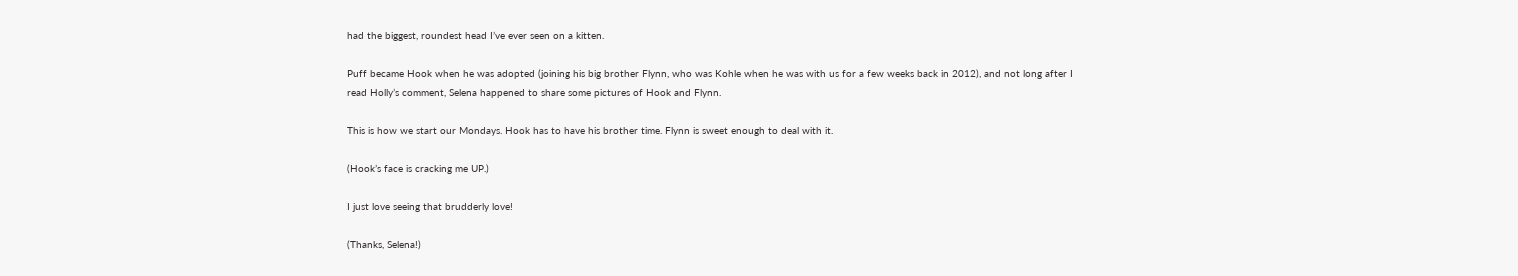had the biggest, roundest head I’ve ever seen on a kitten.

Puff became Hook when he was adopted (joining his big brother Flynn, who was Kohle when he was with us for a few weeks back in 2012), and not long after I read Holly’s comment, Selena happened to share some pictures of Hook and Flynn.

This is how we start our Mondays. Hook has to have his brother time. Flynn is sweet enough to deal with it.

(Hook’s face is cracking me UP.)

I just love seeing that brudderly love!

(Thanks, Selena!)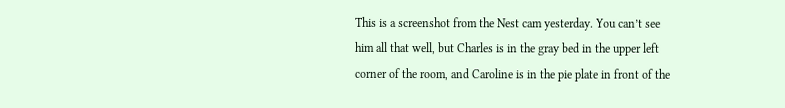This is a screenshot from the Nest cam yesterday. You can’t see him all that well, but Charles is in the gray bed in the upper left corner of the room, and Caroline is in the pie plate in front of the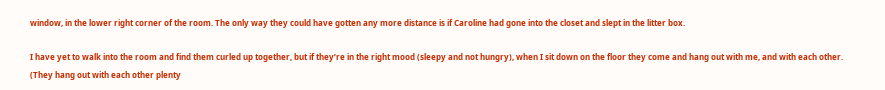window, in the lower right corner of the room. The only way they could have gotten any more distance is if Caroline had gone into the closet and slept in the litter box.

I have yet to walk into the room and find them curled up together, but if they’re in the right mood (sleepy and not hungry), when I sit down on the floor they come and hang out with me, and with each other. (They hang out with each other plenty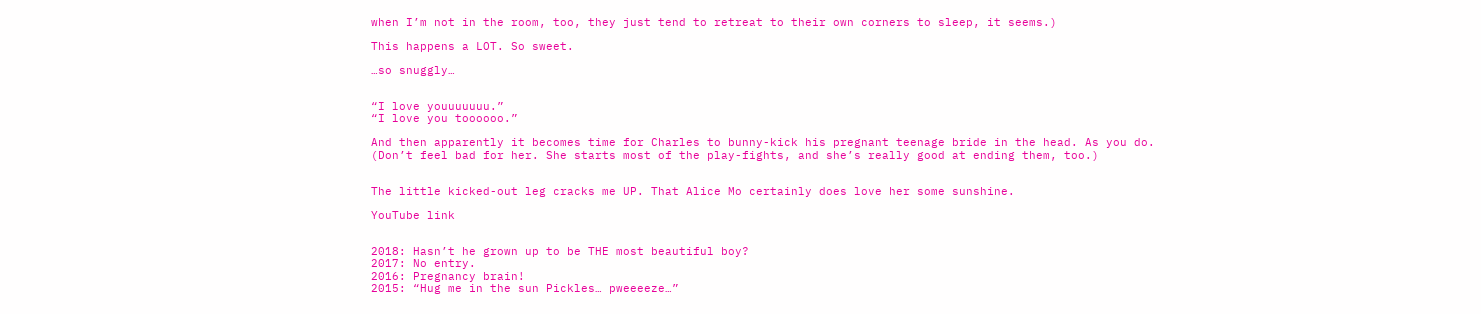when I’m not in the room, too, they just tend to retreat to their own corners to sleep, it seems.)

This happens a LOT. So sweet.

…so snuggly…


“I love youuuuuuu.”
“I love you toooooo.”

And then apparently it becomes time for Charles to bunny-kick his pregnant teenage bride in the head. As you do.
(Don’t feel bad for her. She starts most of the play-fights, and she’s really good at ending them, too.)


The little kicked-out leg cracks me UP. That Alice Mo certainly does love her some sunshine.

YouTube link


2018: Hasn’t he grown up to be THE most beautiful boy?
2017: No entry.
2016: Pregnancy brain!
2015: “Hug me in the sun Pickles… pweeeeze…”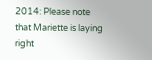2014: Please note that Mariette is laying right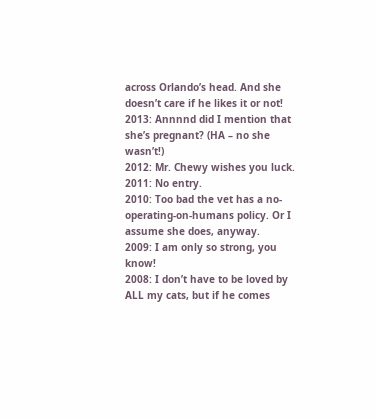across Orlando’s head. And she doesn’t care if he likes it or not!
2013: Annnnd did I mention that she’s pregnant? (HA – no she wasn’t!)
2012: Mr. Chewy wishes you luck.
2011: No entry.
2010: Too bad the vet has a no-operating-on-humans policy. Or I assume she does, anyway.
2009: I am only so strong, you know!
2008: I don’t have to be loved by ALL my cats, but if he comes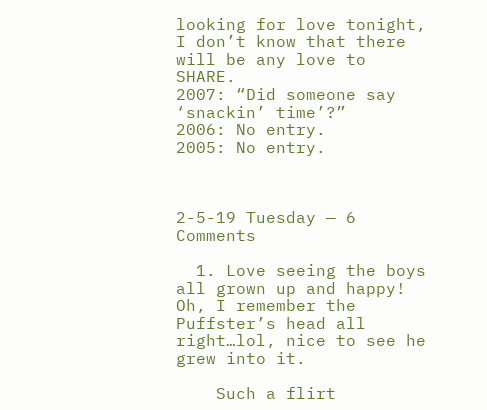looking for love tonight, I don’t know that there will be any love to SHARE.
2007: “Did someone say ‘snackin’ time’?”
2006: No entry.
2005: No entry.



2-5-19 Tuesday — 6 Comments

  1. Love seeing the boys all grown up and happy! Oh, I remember the Puffster’s head all right…lol, nice to see he grew into it.

    Such a flirt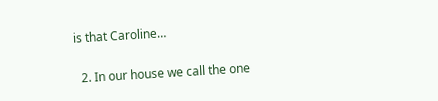is that Caroline…

  2. In our house we call the one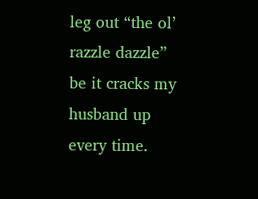leg out “the ol’ razzle dazzle” be it cracks my husband up every time.